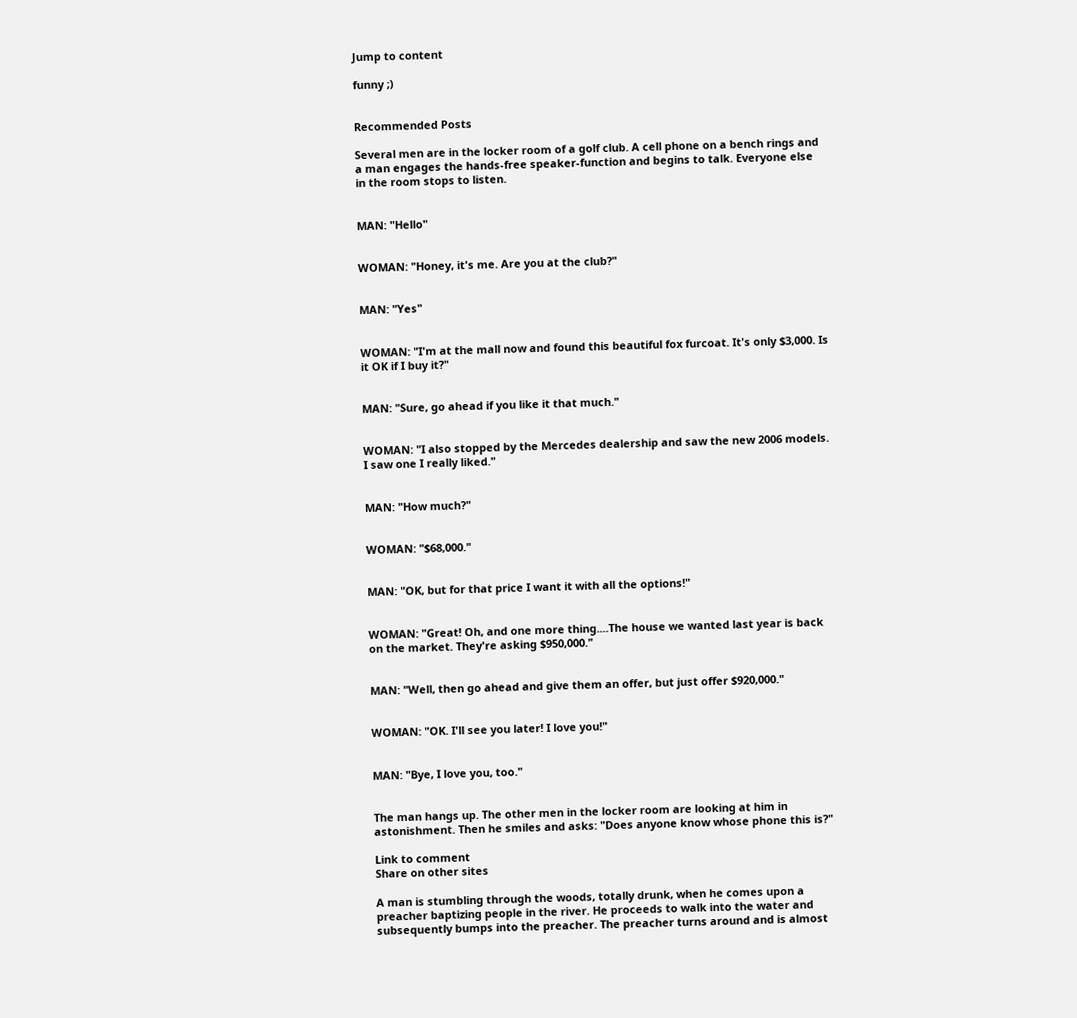Jump to content

funny ;)


Recommended Posts

Several men are in the locker room of a golf club. A cell phone on a bench rings and a man engages the hands-free speaker-function and begins to talk. Everyone else in the room stops to listen.


MAN: "Hello"


WOMAN: "Honey, it's me. Are you at the club?"


MAN: "Yes"


WOMAN: "I'm at the mall now and found this beautiful fox furcoat. It's only $3,000. Is it OK if I buy it?"


MAN: "Sure, go ahead if you like it that much."


WOMAN: "I also stopped by the Mercedes dealership and saw the new 2006 models. I saw one I really liked."


MAN: "How much?"


WOMAN: "$68,000."


MAN: "OK, but for that price I want it with all the options!"


WOMAN: "Great! Oh, and one more thing....The house we wanted last year is back on the market. They're asking $950,000."


MAN: "Well, then go ahead and give them an offer, but just offer $920,000."


WOMAN: "OK. I'll see you later! I love you!"


MAN: "Bye, I love you, too."


The man hangs up. The other men in the locker room are looking at him in astonishment. Then he smiles and asks: "Does anyone know whose phone this is?"

Link to comment
Share on other sites

A man is stumbling through the woods, totally drunk, when he comes upon a preacher baptizing people in the river. He proceeds to walk into the water and subsequently bumps into the preacher. The preacher turns around and is almost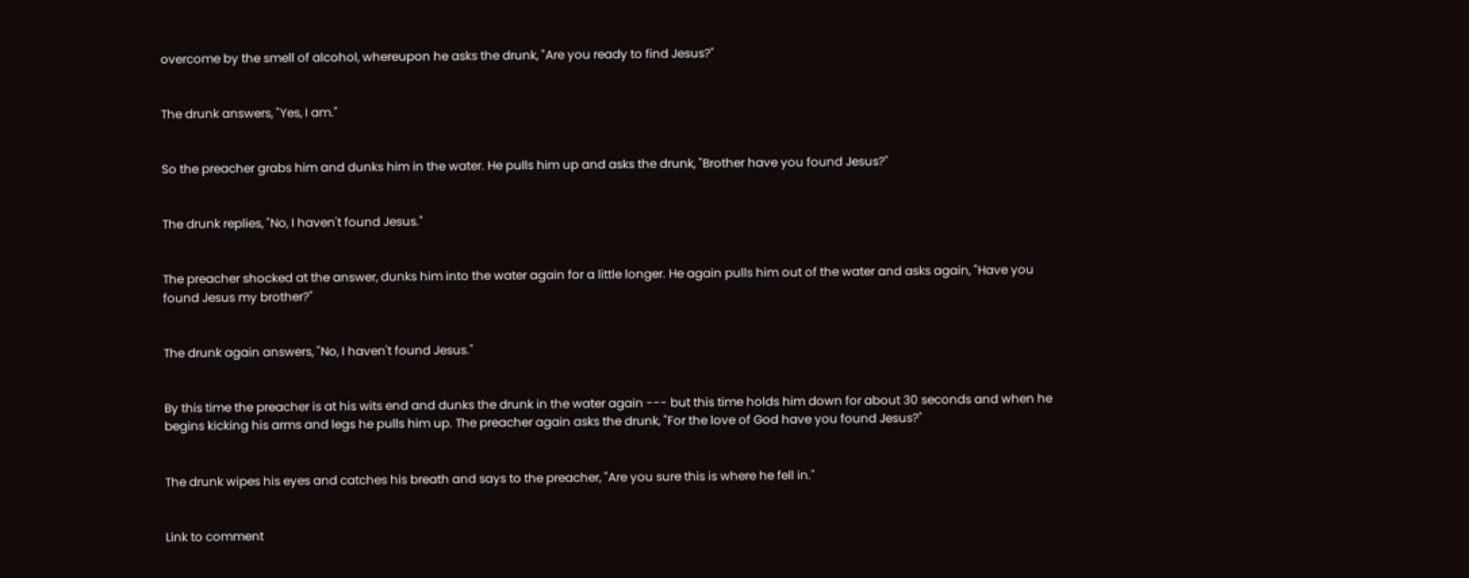overcome by the smell of alcohol, whereupon he asks the drunk, "Are you ready to find Jesus?"


The drunk answers, "Yes, I am."


So the preacher grabs him and dunks him in the water. He pulls him up and asks the drunk, "Brother have you found Jesus?"


The drunk replies, "No, I haven't found Jesus."


The preacher shocked at the answer, dunks him into the water again for a little longer. He again pulls him out of the water and asks again, "Have you found Jesus my brother?"


The drunk again answers, "No, I haven't found Jesus."


By this time the preacher is at his wits end and dunks the drunk in the water again --- but this time holds him down for about 30 seconds and when he begins kicking his arms and legs he pulls him up. The preacher again asks the drunk, "For the love of God have you found Jesus?"


The drunk wipes his eyes and catches his breath and says to the preacher, "Are you sure this is where he fell in."


Link to comment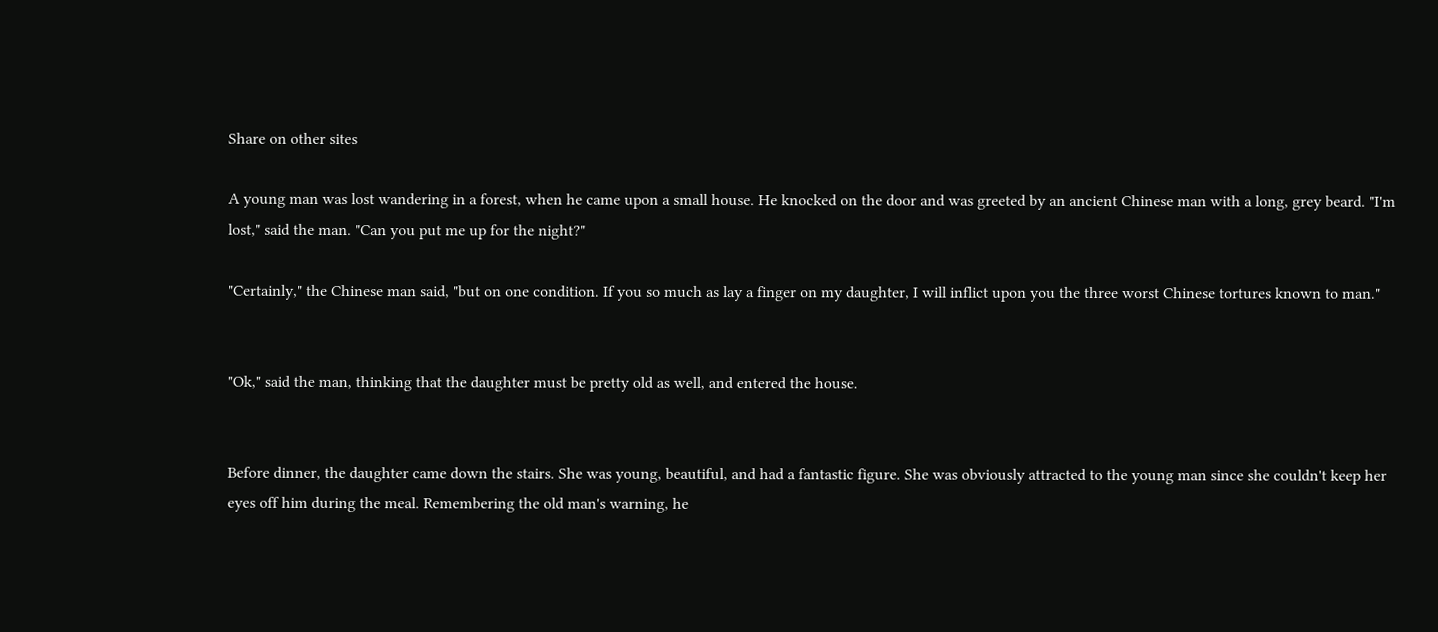Share on other sites

A young man was lost wandering in a forest, when he came upon a small house. He knocked on the door and was greeted by an ancient Chinese man with a long, grey beard. "I'm lost," said the man. "Can you put me up for the night?"

"Certainly," the Chinese man said, "but on one condition. If you so much as lay a finger on my daughter, I will inflict upon you the three worst Chinese tortures known to man."


"Ok," said the man, thinking that the daughter must be pretty old as well, and entered the house.


Before dinner, the daughter came down the stairs. She was young, beautiful, and had a fantastic figure. She was obviously attracted to the young man since she couldn't keep her eyes off him during the meal. Remembering the old man's warning, he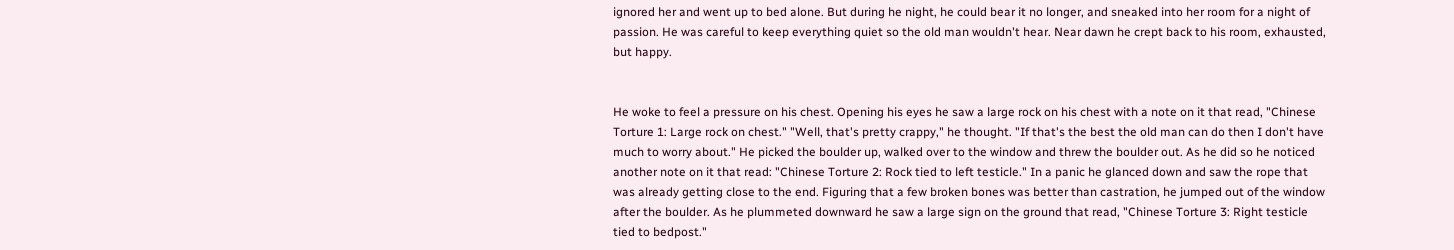ignored her and went up to bed alone. But during he night, he could bear it no longer, and sneaked into her room for a night of passion. He was careful to keep everything quiet so the old man wouldn't hear. Near dawn he crept back to his room, exhausted, but happy.


He woke to feel a pressure on his chest. Opening his eyes he saw a large rock on his chest with a note on it that read, "Chinese Torture 1: Large rock on chest." "Well, that's pretty crappy," he thought. "If that's the best the old man can do then I don't have much to worry about." He picked the boulder up, walked over to the window and threw the boulder out. As he did so he noticed another note on it that read: "Chinese Torture 2: Rock tied to left testicle." In a panic he glanced down and saw the rope that was already getting close to the end. Figuring that a few broken bones was better than castration, he jumped out of the window after the boulder. As he plummeted downward he saw a large sign on the ground that read, "Chinese Torture 3: Right testicle tied to bedpost."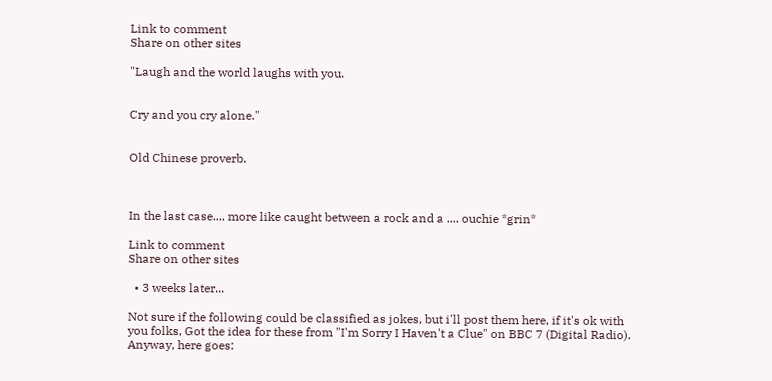Link to comment
Share on other sites

"Laugh and the world laughs with you.


Cry and you cry alone."


Old Chinese proverb.



In the last case.... more like caught between a rock and a .... ouchie *grin*

Link to comment
Share on other sites

  • 3 weeks later...

Not sure if the following could be classified as jokes, but i'll post them here, if it's ok with you folks, Got the idea for these from "I'm Sorry I Haven't a Clue" on BBC 7 (Digital Radio). Anyway, here goes: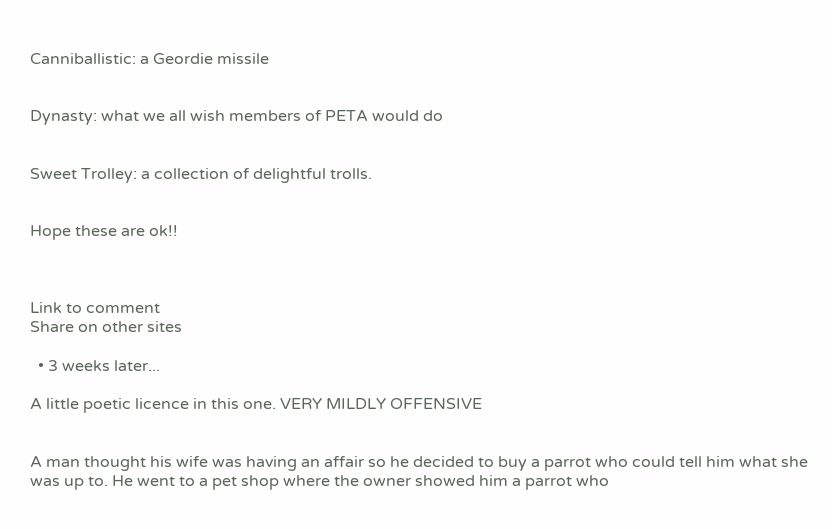Canniballistic: a Geordie missile


Dynasty: what we all wish members of PETA would do


Sweet Trolley: a collection of delightful trolls.


Hope these are ok!!



Link to comment
Share on other sites

  • 3 weeks later...

A little poetic licence in this one. VERY MILDLY OFFENSIVE


A man thought his wife was having an affair so he decided to buy a parrot who could tell him what she was up to. He went to a pet shop where the owner showed him a parrot who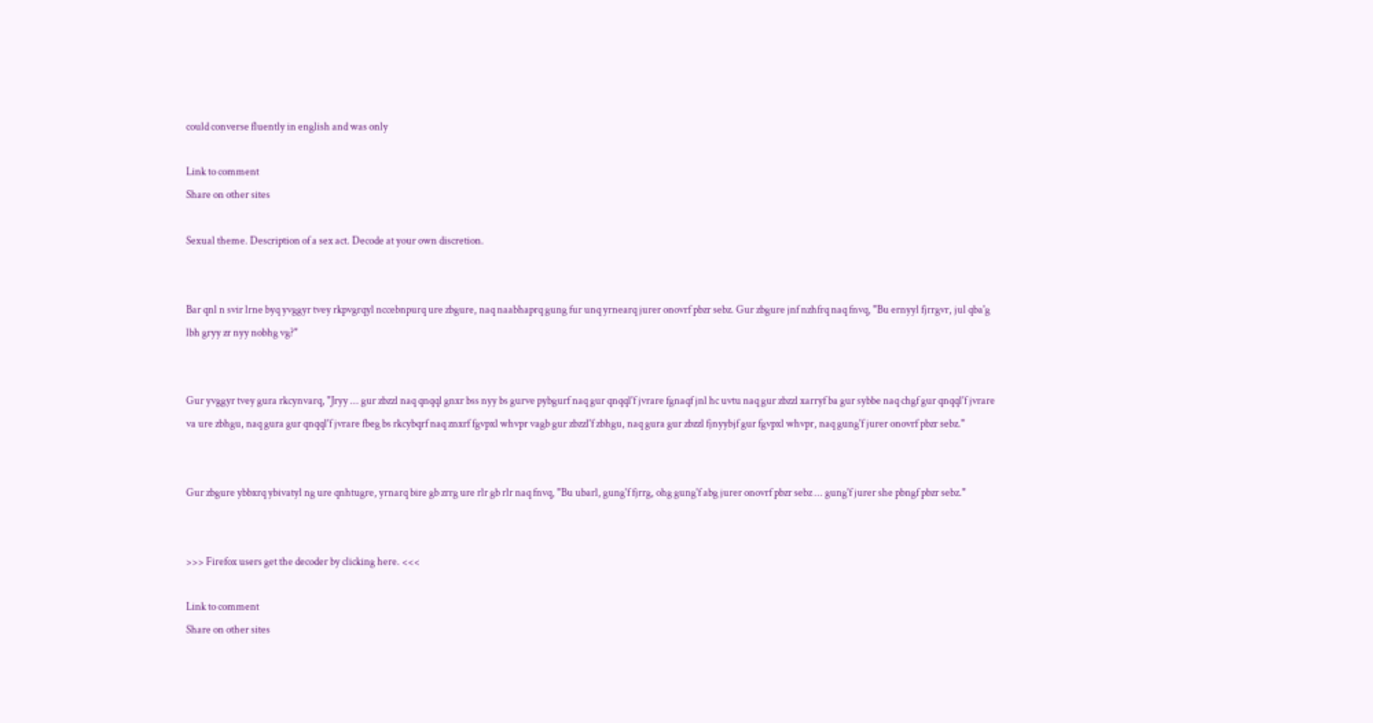could converse fluently in english and was only

Link to comment
Share on other sites

Sexual theme. Description of a sex act. Decode at your own discretion.


Bar qnl n svir lrne byq yvggyr tvey rkpvgrqyl nccebnpurq ure zbgure, naq naabhaprq gung fur unq yrnearq jurer onovrf pbzr sebz. Gur zbgure jnf nzhfrq naq fnvq, "Bu ernyyl fjrrgvr, jul qba'g lbh gryy zr nyy nobhg vg?"


Gur yvggyr tvey gura rkcynvarq, "Jryy ... gur zbzzl naq qnqql gnxr bss nyy bs gurve pybgurf naq gur qnqql'f jvrare fgnaqf jnl hc uvtu naq gur zbzzl xarryf ba gur sybbe naq chgf gur qnqql'f jvrare va ure zbhgu, naq gura gur qnqql'f jvrare fbeg bs rkcybqrf naq znxrf fgvpxl whvpr vagb gur zbzzl'f zbhgu, naq gura gur zbzzl fjnyybjf gur fgvpxl whvpr, naq gung'f jurer onovrf pbzr sebz."


Gur zbgure ybbxrq ybivatyl ng ure qnhtugre, yrnarq bire gb zrrg ure rlr gb rlr naq fnvq, "Bu ubarl, gung'f fjrrg, ohg gung'f abg jurer onovrf pbzr sebz ... gung'f jurer she pbngf pbzr sebz."


>>> Firefox users get the decoder by clicking here. <<<

Link to comment
Share on other sites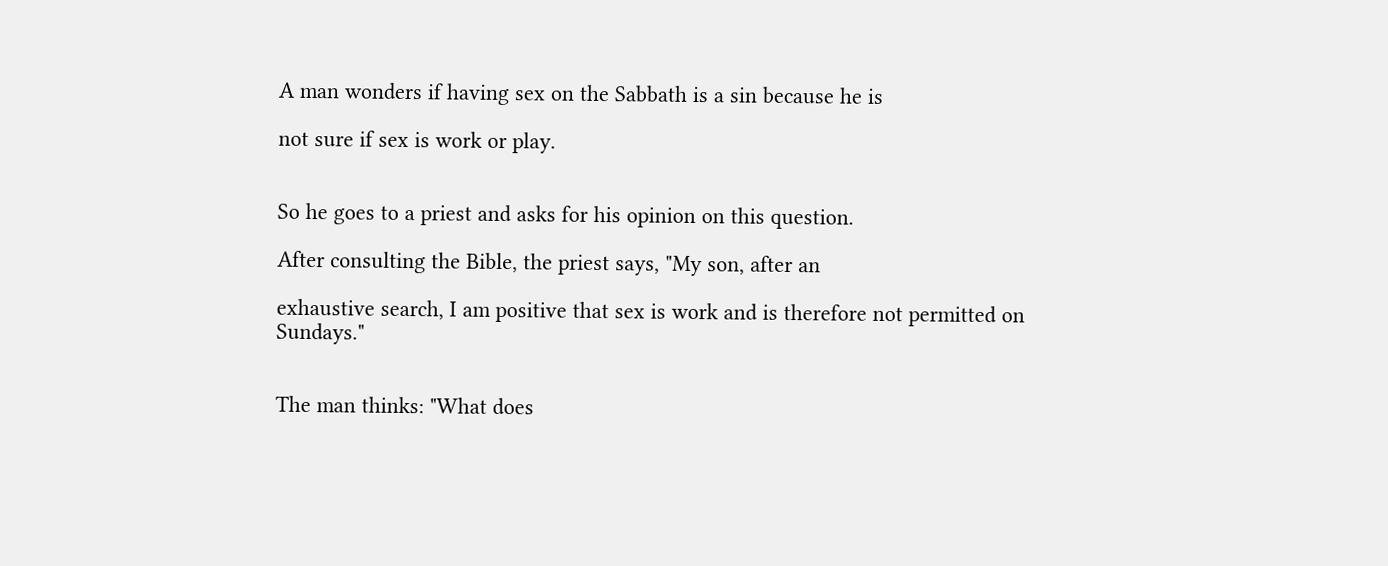A man wonders if having sex on the Sabbath is a sin because he is

not sure if sex is work or play.


So he goes to a priest and asks for his opinion on this question.

After consulting the Bible, the priest says, "My son, after an

exhaustive search, I am positive that sex is work and is therefore not permitted on Sundays."


The man thinks: "What does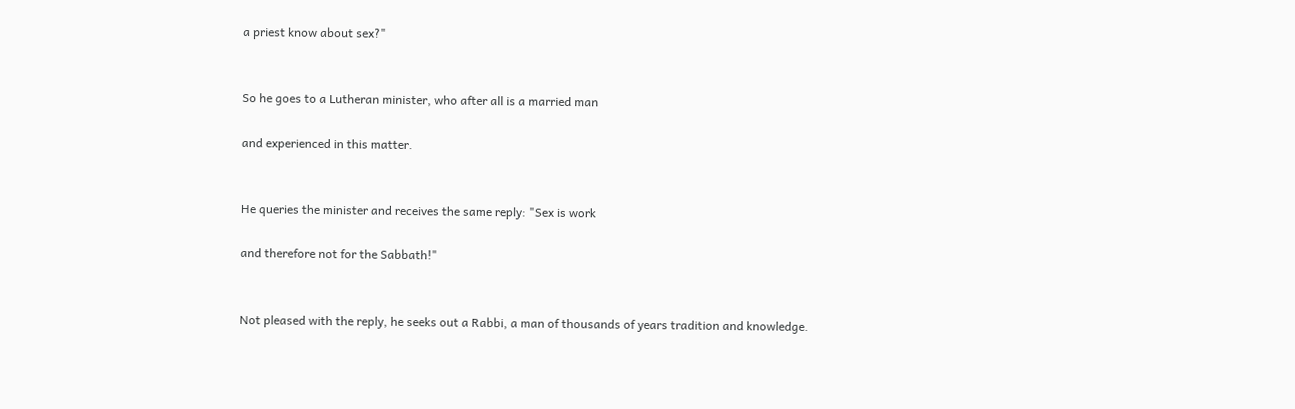a priest know about sex?"


So he goes to a Lutheran minister, who after all is a married man

and experienced in this matter.


He queries the minister and receives the same reply: "Sex is work

and therefore not for the Sabbath!"


Not pleased with the reply, he seeks out a Rabbi, a man of thousands of years tradition and knowledge.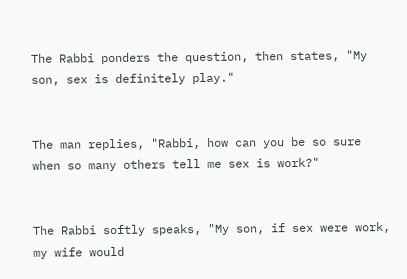The Rabbi ponders the question, then states, "My son, sex is definitely play."


The man replies, "Rabbi, how can you be so sure when so many others tell me sex is work?"


The Rabbi softly speaks, "My son, if sex were work, my wife would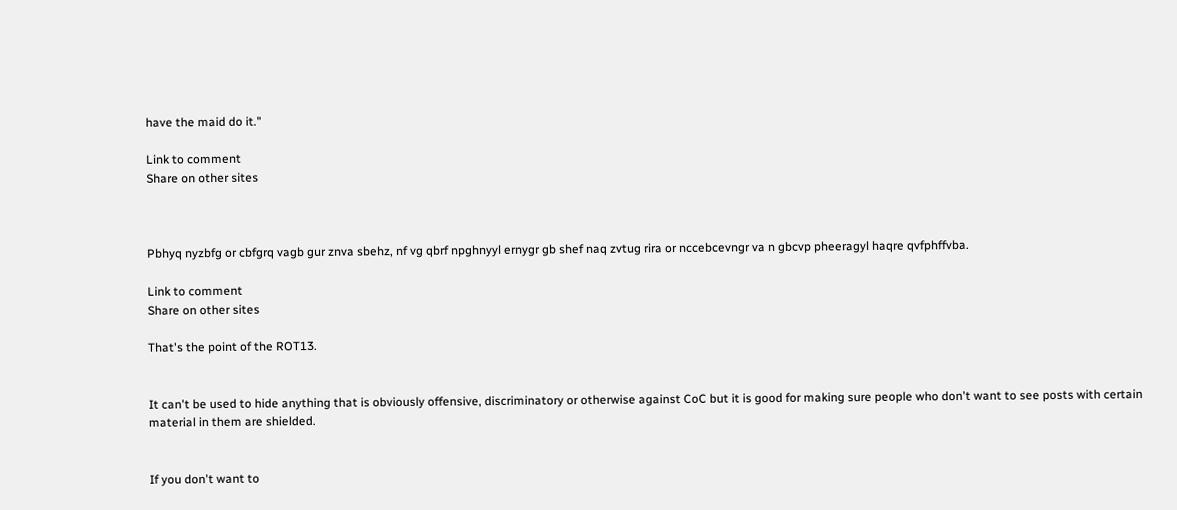have the maid do it."

Link to comment
Share on other sites



Pbhyq nyzbfg or cbfgrq vagb gur znva sbehz, nf vg qbrf npghnyyl ernygr gb shef naq zvtug rira or nccebcevngr va n gbcvp pheeragyl haqre qvfphffvba.

Link to comment
Share on other sites

That's the point of the ROT13.


It can't be used to hide anything that is obviously offensive, discriminatory or otherwise against CoC but it is good for making sure people who don't want to see posts with certain material in them are shielded.


If you don't want to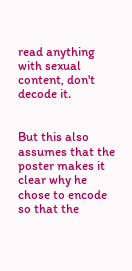read anything with sexual content, don't decode it.


But this also assumes that the poster makes it clear why he chose to encode so that the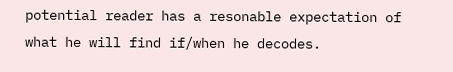potential reader has a resonable expectation of what he will find if/when he decodes.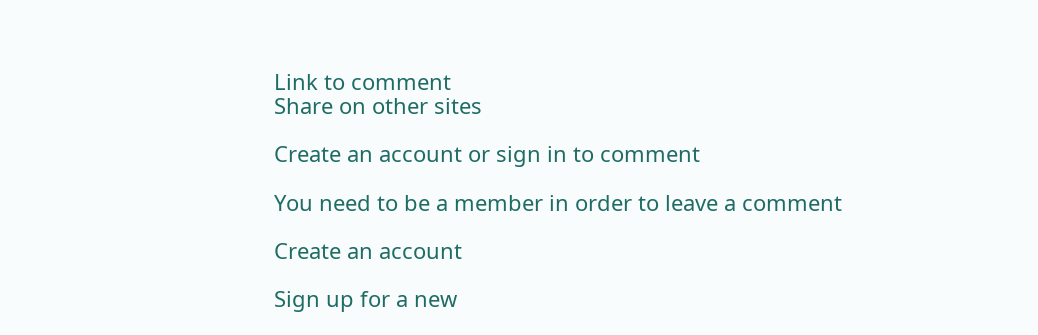Link to comment
Share on other sites

Create an account or sign in to comment

You need to be a member in order to leave a comment

Create an account

Sign up for a new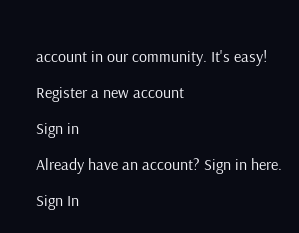account in our community. It's easy!

Register a new account

Sign in

Already have an account? Sign in here.

Sign In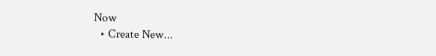Now
  • Create New...